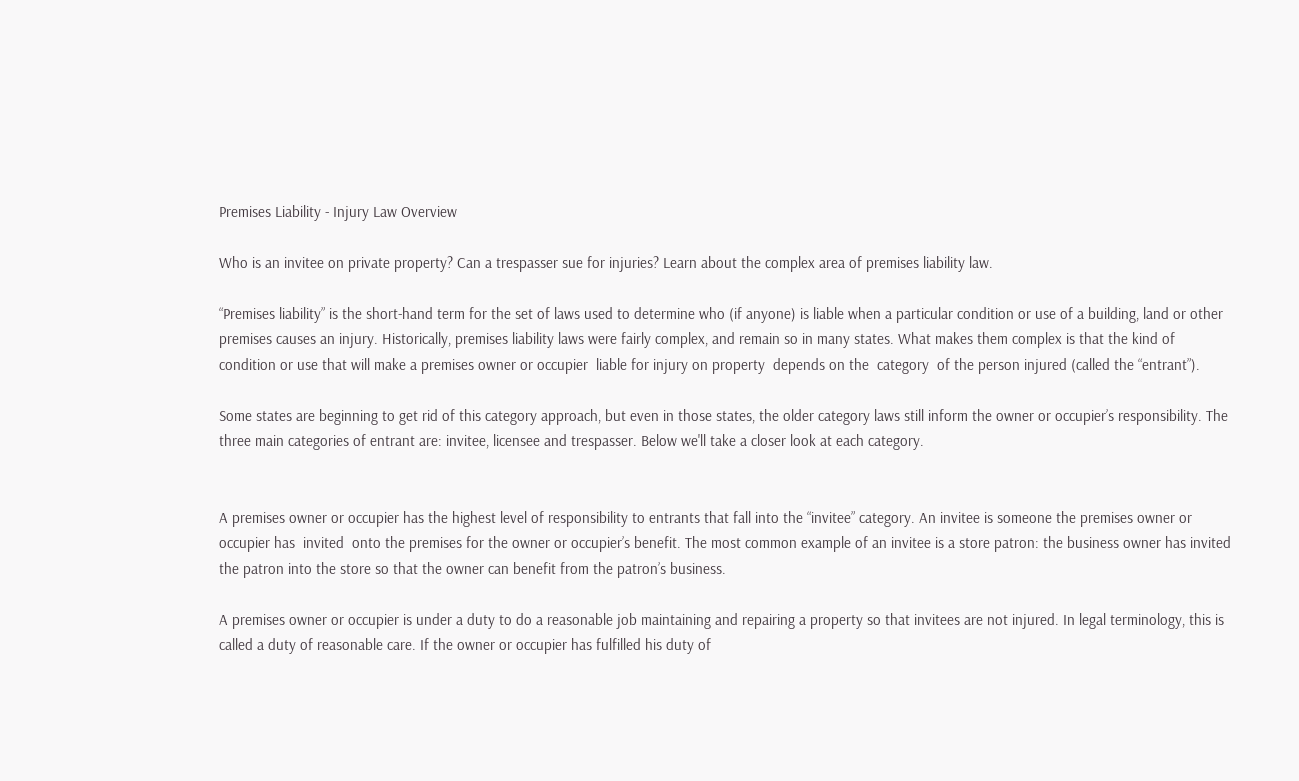Premises Liability - Injury Law Overview

Who is an invitee on private property? Can a trespasser sue for injuries? Learn about the complex area of premises liability law.

“Premises liability” is the short-hand term for the set of laws used to determine who (if anyone) is liable when a particular condition or use of a building, land or other premises causes an injury. Historically, premises liability laws were fairly complex, and remain so in many states. What makes them complex is that the kind of condition or use that will make a premises owner or occupier  liable for injury on property  depends on the  category  of the person injured (called the “entrant”).

Some states are beginning to get rid of this category approach, but even in those states, the older category laws still inform the owner or occupier’s responsibility. The three main categories of entrant are: invitee, licensee and trespasser. Below we'll take a closer look at each category.


A premises owner or occupier has the highest level of responsibility to entrants that fall into the “invitee” category. An invitee is someone the premises owner or occupier has  invited  onto the premises for the owner or occupier’s benefit. The most common example of an invitee is a store patron: the business owner has invited the patron into the store so that the owner can benefit from the patron’s business.

A premises owner or occupier is under a duty to do a reasonable job maintaining and repairing a property so that invitees are not injured. In legal terminology, this is called a duty of reasonable care. If the owner or occupier has fulfilled his duty of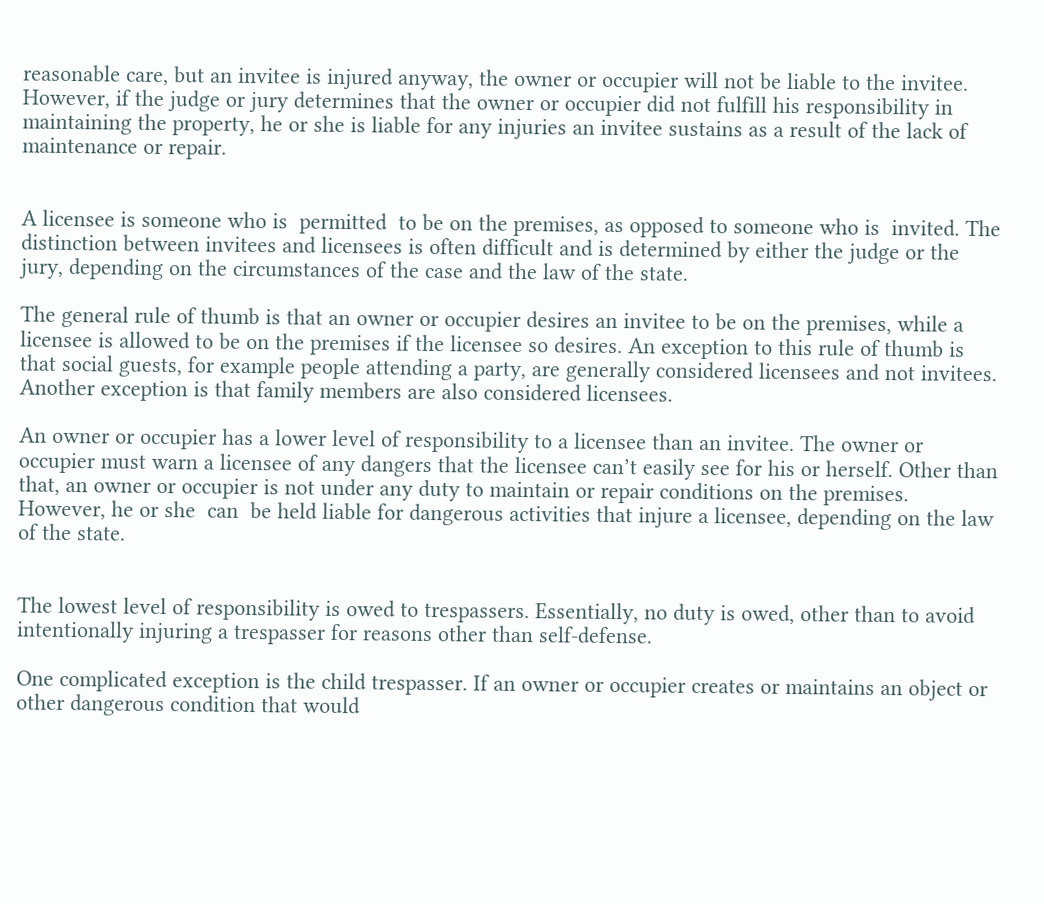reasonable care, but an invitee is injured anyway, the owner or occupier will not be liable to the invitee. However, if the judge or jury determines that the owner or occupier did not fulfill his responsibility in maintaining the property, he or she is liable for any injuries an invitee sustains as a result of the lack of maintenance or repair.


A licensee is someone who is  permitted  to be on the premises, as opposed to someone who is  invited. The distinction between invitees and licensees is often difficult and is determined by either the judge or the jury, depending on the circumstances of the case and the law of the state.

The general rule of thumb is that an owner or occupier desires an invitee to be on the premises, while a licensee is allowed to be on the premises if the licensee so desires. An exception to this rule of thumb is that social guests, for example people attending a party, are generally considered licensees and not invitees. Another exception is that family members are also considered licensees.

An owner or occupier has a lower level of responsibility to a licensee than an invitee. The owner or occupier must warn a licensee of any dangers that the licensee can’t easily see for his or herself. Other than that, an owner or occupier is not under any duty to maintain or repair conditions on the premises. However, he or she  can  be held liable for dangerous activities that injure a licensee, depending on the law of the state.


The lowest level of responsibility is owed to trespassers. Essentially, no duty is owed, other than to avoid intentionally injuring a trespasser for reasons other than self-defense.

One complicated exception is the child trespasser. If an owner or occupier creates or maintains an object or other dangerous condition that would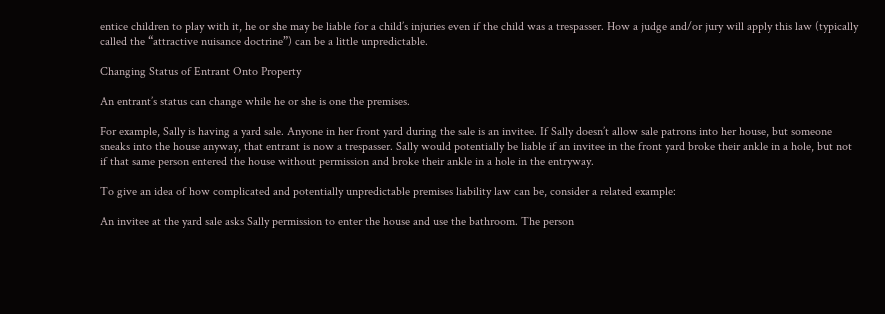entice children to play with it, he or she may be liable for a child’s injuries even if the child was a trespasser. How a judge and/or jury will apply this law (typically called the “attractive nuisance doctrine”) can be a little unpredictable.

Changing Status of Entrant Onto Property

An entrant’s status can change while he or she is one the premises.

For example, Sally is having a yard sale. Anyone in her front yard during the sale is an invitee. If Sally doesn’t allow sale patrons into her house, but someone sneaks into the house anyway, that entrant is now a trespasser. Sally would potentially be liable if an invitee in the front yard broke their ankle in a hole, but not if that same person entered the house without permission and broke their ankle in a hole in the entryway.

To give an idea of how complicated and potentially unpredictable premises liability law can be, consider a related example:

An invitee at the yard sale asks Sally permission to enter the house and use the bathroom. The person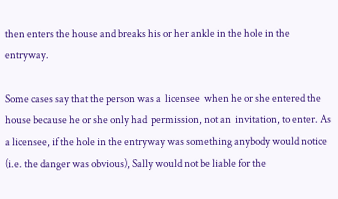then enters the house and breaks his or her ankle in the hole in the entryway.

Some cases say that the person was a  licensee  when he or she entered the house because he or she only had  permission, not an  invitation, to enter. As a licensee, if the hole in the entryway was something anybody would notice (i.e. the danger was obvious), Sally would not be liable for the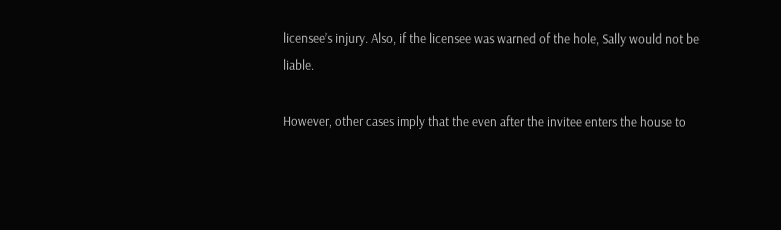licensee’s injury. Also, if the licensee was warned of the hole, Sally would not be liable.

However, other cases imply that the even after the invitee enters the house to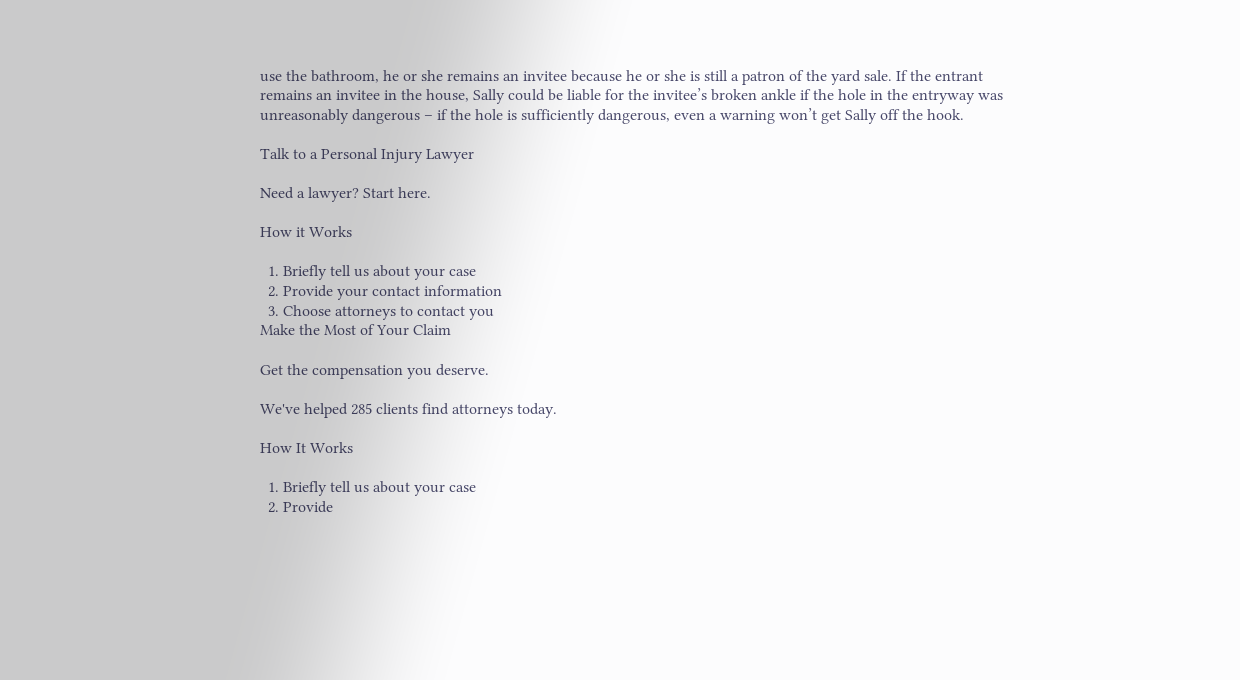use the bathroom, he or she remains an invitee because he or she is still a patron of the yard sale. If the entrant remains an invitee in the house, Sally could be liable for the invitee’s broken ankle if the hole in the entryway was unreasonably dangerous – if the hole is sufficiently dangerous, even a warning won’t get Sally off the hook.

Talk to a Personal Injury Lawyer

Need a lawyer? Start here.

How it Works

  1. Briefly tell us about your case
  2. Provide your contact information
  3. Choose attorneys to contact you
Make the Most of Your Claim

Get the compensation you deserve.

We've helped 285 clients find attorneys today.

How It Works

  1. Briefly tell us about your case
  2. Provide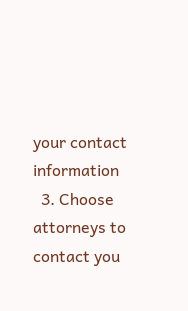your contact information
  3. Choose attorneys to contact you